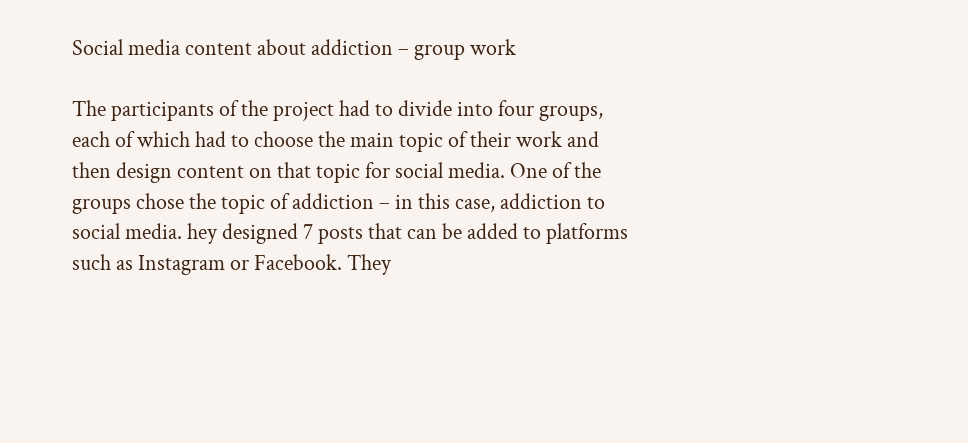Social media content about addiction – group work

The participants of the project had to divide into four groups, each of which had to choose the main topic of their work and then design content on that topic for social media. One of the groups chose the topic of addiction – in this case, addiction to social media. hey designed 7 posts that can be added to platforms such as Instagram or Facebook. They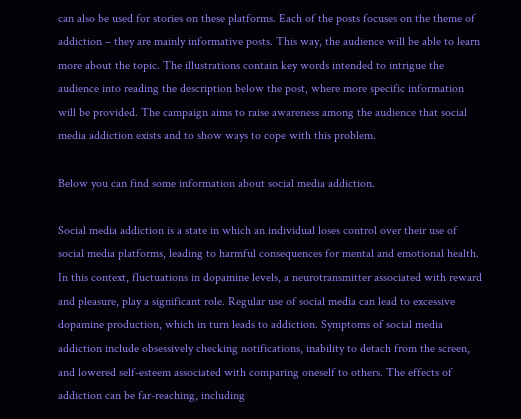can also be used for stories on these platforms. Each of the posts focuses on the theme of addiction – they are mainly informative posts. This way, the audience will be able to learn more about the topic. The illustrations contain key words intended to intrigue the audience into reading the description below the post, where more specific information will be provided. The campaign aims to raise awareness among the audience that social media addiction exists and to show ways to cope with this problem.

Below you can find some information about social media addiction.

Social media addiction is a state in which an individual loses control over their use of social media platforms, leading to harmful consequences for mental and emotional health. In this context, fluctuations in dopamine levels, a neurotransmitter associated with reward and pleasure, play a significant role. Regular use of social media can lead to excessive dopamine production, which in turn leads to addiction. Symptoms of social media addiction include obsessively checking notifications, inability to detach from the screen, and lowered self-esteem associated with comparing oneself to others. The effects of addiction can be far-reaching, including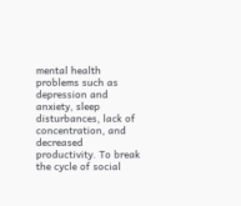mental health problems such as depression and anxiety, sleep disturbances, lack of concentration, and decreased productivity. To break the cycle of social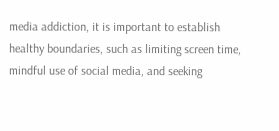media addiction, it is important to establish healthy boundaries, such as limiting screen time, mindful use of social media, and seeking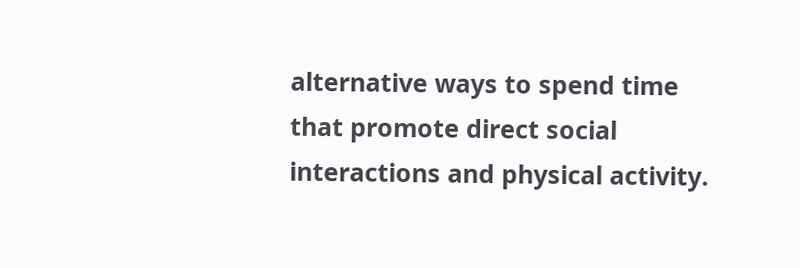alternative ways to spend time that promote direct social interactions and physical activity.